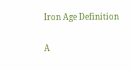Iron Age Definition

A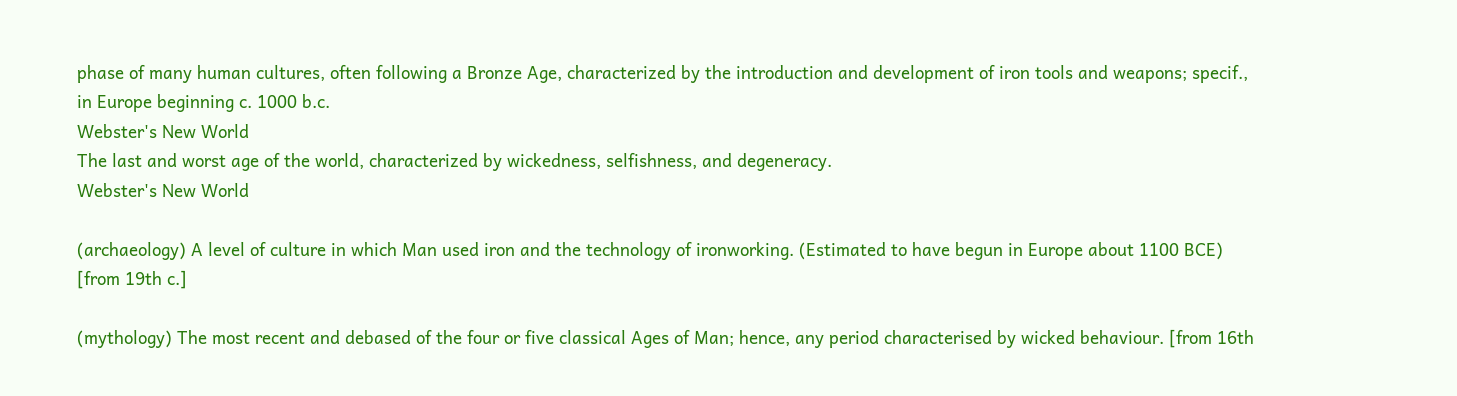phase of many human cultures, often following a Bronze Age, characterized by the introduction and development of iron tools and weapons; specif., in Europe beginning c. 1000 b.c.
Webster's New World
The last and worst age of the world, characterized by wickedness, selfishness, and degeneracy.
Webster's New World

(archaeology) A level of culture in which Man used iron and the technology of ironworking. (Estimated to have begun in Europe about 1100 BCE) [from 19th c.]

(mythology) The most recent and debased of the four or five classical Ages of Man; hence, any period characterised by wicked behaviour. [from 16th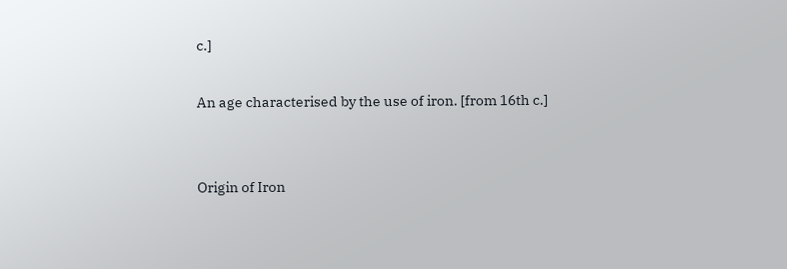c.]

An age characterised by the use of iron. [from 16th c.]


Origin of Iron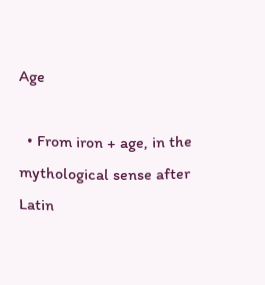Age

  • From iron + age, in the mythological sense after Latin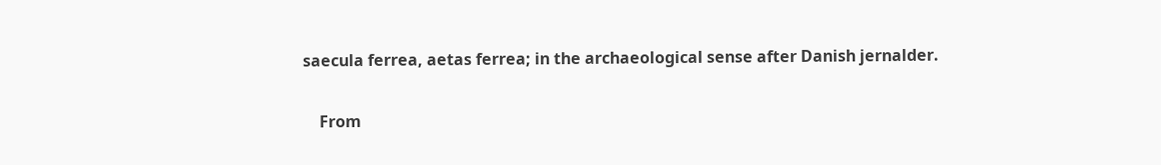saecula ferrea, aetas ferrea; in the archaeological sense after Danish jernalder.

    From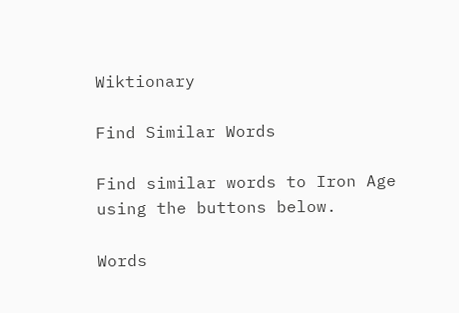Wiktionary

Find Similar Words

Find similar words to Iron Age using the buttons below.

Words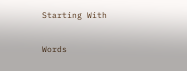Starting With

Words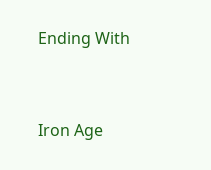Ending With


Iron Age